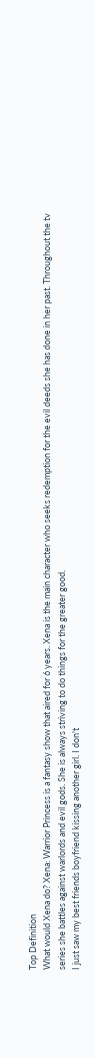Top Definition
What would Xena do? Xena: Warrior Princess is a fantasy show that aired for 6 years. Xena is the main character who seeks redemption for the evil deeds she has done in her past. Throughout the tv series she battles against warlords and evil gods. She is always striving to do things for the greater good.
I just saw my best friends boyfriend kissing another girl. I don't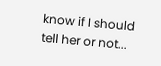know if I should tell her or not...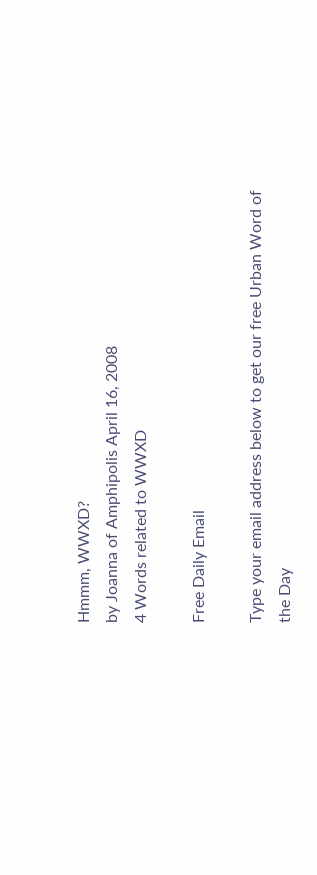Hmmm, WWXD?
by Joanna of Amphipolis April 16, 2008
4 Words related to WWXD

Free Daily Email

Type your email address below to get our free Urban Word of the Day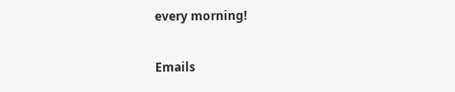every morning!

Emails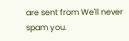are sent from We'll never spam you.